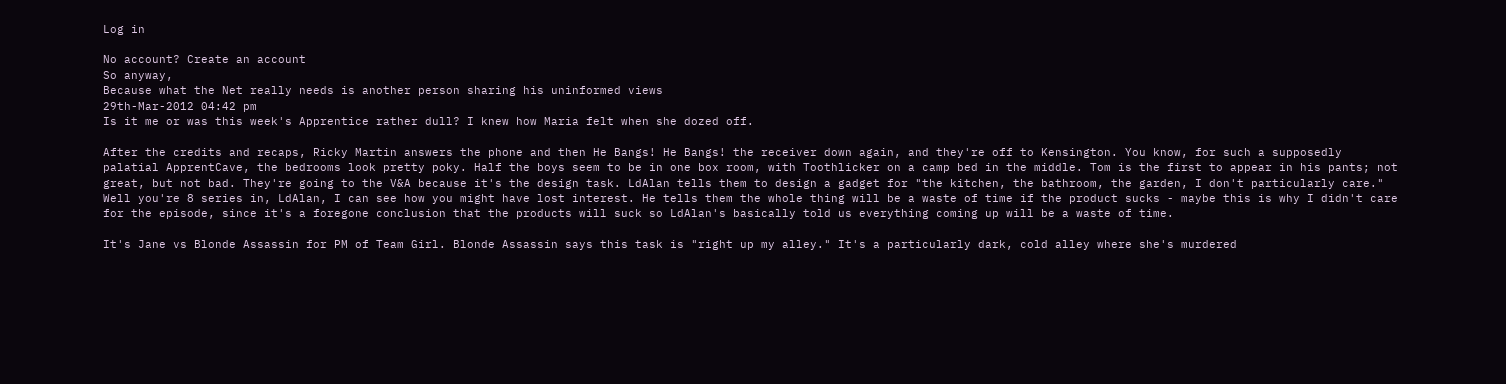Log in

No account? Create an account
So anyway,
Because what the Net really needs is another person sharing his uninformed views
29th-Mar-2012 04:42 pm
Is it me or was this week's Apprentice rather dull? I knew how Maria felt when she dozed off.

After the credits and recaps, Ricky Martin answers the phone and then He Bangs! He Bangs! the receiver down again, and they're off to Kensington. You know, for such a supposedly palatial ApprentCave, the bedrooms look pretty poky. Half the boys seem to be in one box room, with Toothlicker on a camp bed in the middle. Tom is the first to appear in his pants; not great, but not bad. They're going to the V&A because it's the design task. LdAlan tells them to design a gadget for "the kitchen, the bathroom, the garden, I don't particularly care." Well you're 8 series in, LdAlan, I can see how you might have lost interest. He tells them the whole thing will be a waste of time if the product sucks - maybe this is why I didn't care for the episode, since it's a foregone conclusion that the products will suck so LdAlan's basically told us everything coming up will be a waste of time.

It's Jane vs Blonde Assassin for PM of Team Girl. Blonde Assassin says this task is "right up my alley." It's a particularly dark, cold alley where she's murdered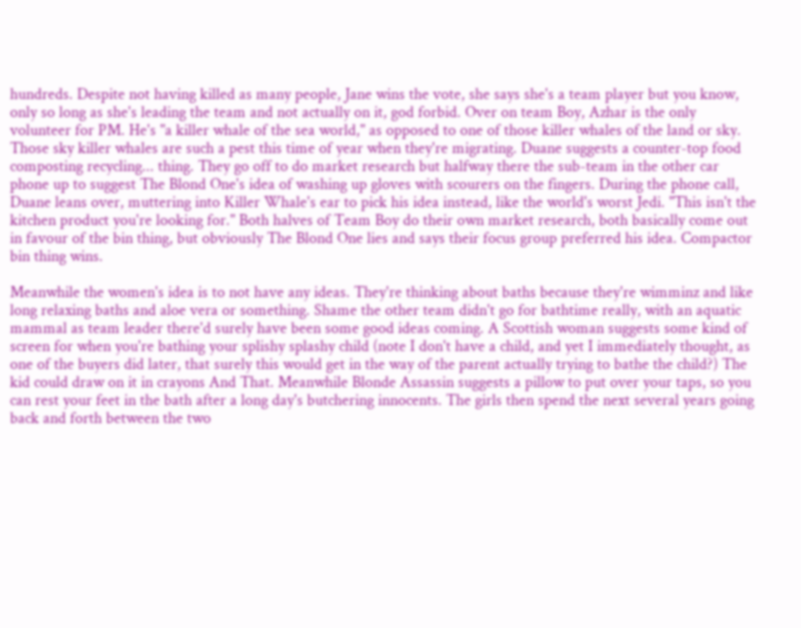hundreds. Despite not having killed as many people, Jane wins the vote, she says she's a team player but you know, only so long as she's leading the team and not actually on it, god forbid. Over on team Boy, Azhar is the only volunteer for PM. He's "a killer whale of the sea world," as opposed to one of those killer whales of the land or sky. Those sky killer whales are such a pest this time of year when they're migrating. Duane suggests a counter-top food composting recycling... thing. They go off to do market research but halfway there the sub-team in the other car phone up to suggest The Blond One's idea of washing up gloves with scourers on the fingers. During the phone call, Duane leans over, muttering into Killer Whale's ear to pick his idea instead, like the world's worst Jedi. "This isn't the kitchen product you're looking for." Both halves of Team Boy do their own market research, both basically come out in favour of the bin thing, but obviously The Blond One lies and says their focus group preferred his idea. Compactor bin thing wins.

Meanwhile the women's idea is to not have any ideas. They're thinking about baths because they're wimminz and like long relaxing baths and aloe vera or something. Shame the other team didn't go for bathtime really, with an aquatic mammal as team leader there'd surely have been some good ideas coming. A Scottish woman suggests some kind of screen for when you're bathing your splishy splashy child (note I don't have a child, and yet I immediately thought, as one of the buyers did later, that surely this would get in the way of the parent actually trying to bathe the child?) The kid could draw on it in crayons And That. Meanwhile Blonde Assassin suggests a pillow to put over your taps, so you can rest your feet in the bath after a long day's butchering innocents. The girls then spend the next several years going back and forth between the two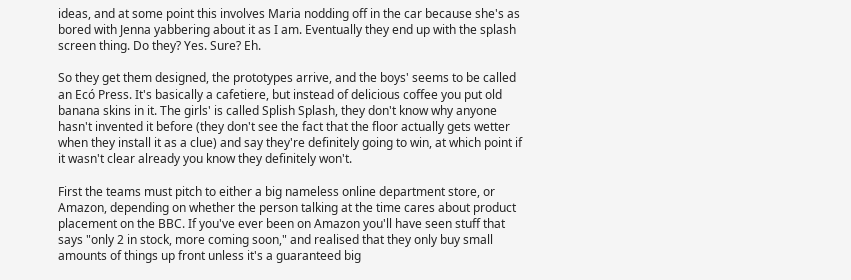ideas, and at some point this involves Maria nodding off in the car because she's as bored with Jenna yabbering about it as I am. Eventually they end up with the splash screen thing. Do they? Yes. Sure? Eh.

So they get them designed, the prototypes arrive, and the boys' seems to be called an Ecó Press. It's basically a cafetiere, but instead of delicious coffee you put old banana skins in it. The girls' is called Splish Splash, they don't know why anyone hasn't invented it before (they don't see the fact that the floor actually gets wetter when they install it as a clue) and say they're definitely going to win, at which point if it wasn't clear already you know they definitely won't.

First the teams must pitch to either a big nameless online department store, or Amazon, depending on whether the person talking at the time cares about product placement on the BBC. If you've ever been on Amazon you'll have seen stuff that says "only 2 in stock, more coming soon," and realised that they only buy small amounts of things up front unless it's a guaranteed big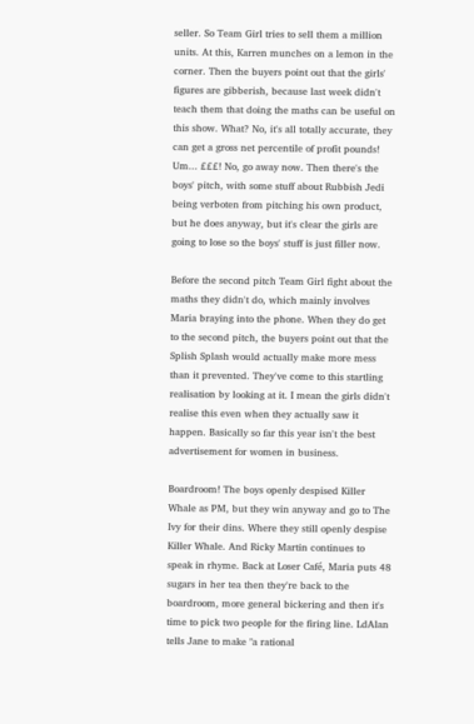seller. So Team Girl tries to sell them a million units. At this, Karren munches on a lemon in the corner. Then the buyers point out that the girls' figures are gibberish, because last week didn't teach them that doing the maths can be useful on this show. What? No, it's all totally accurate, they can get a gross net percentile of profit pounds! Um... £££! No, go away now. Then there's the boys' pitch, with some stuff about Rubbish Jedi being verboten from pitching his own product, but he does anyway, but it's clear the girls are going to lose so the boys' stuff is just filler now.

Before the second pitch Team Girl fight about the maths they didn't do, which mainly involves Maria braying into the phone. When they do get to the second pitch, the buyers point out that the Splish Splash would actually make more mess than it prevented. They've come to this startling realisation by looking at it. I mean the girls didn't realise this even when they actually saw it happen. Basically so far this year isn't the best advertisement for women in business.

Boardroom! The boys openly despised Killer Whale as PM, but they win anyway and go to The Ivy for their dins. Where they still openly despise Killer Whale. And Ricky Martin continues to speak in rhyme. Back at Loser Café, Maria puts 48 sugars in her tea then they're back to the boardroom, more general bickering and then it's time to pick two people for the firing line. LdAlan tells Jane to make "a rational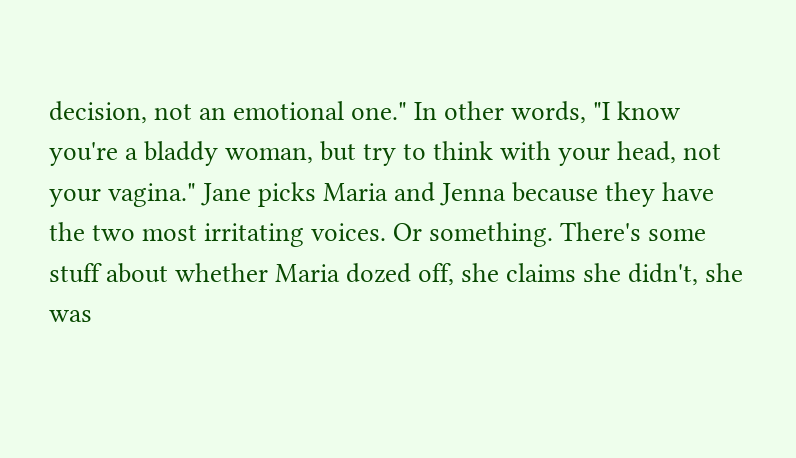decision, not an emotional one." In other words, "I know you're a bladdy woman, but try to think with your head, not your vagina." Jane picks Maria and Jenna because they have the two most irritating voices. Or something. There's some stuff about whether Maria dozed off, she claims she didn't, she was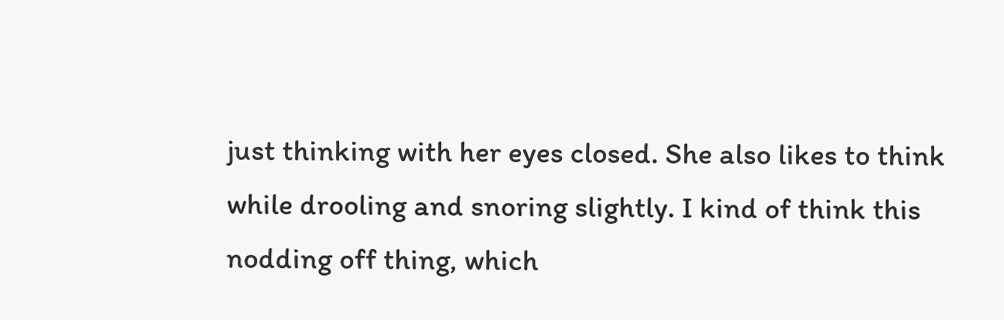just thinking with her eyes closed. She also likes to think while drooling and snoring slightly. I kind of think this nodding off thing, which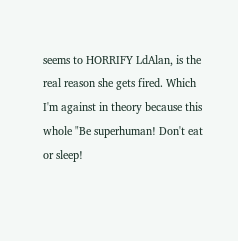seems to HORRIFY LdAlan, is the real reason she gets fired. Which I'm against in theory because this whole "Be superhuman! Don't eat or sleep!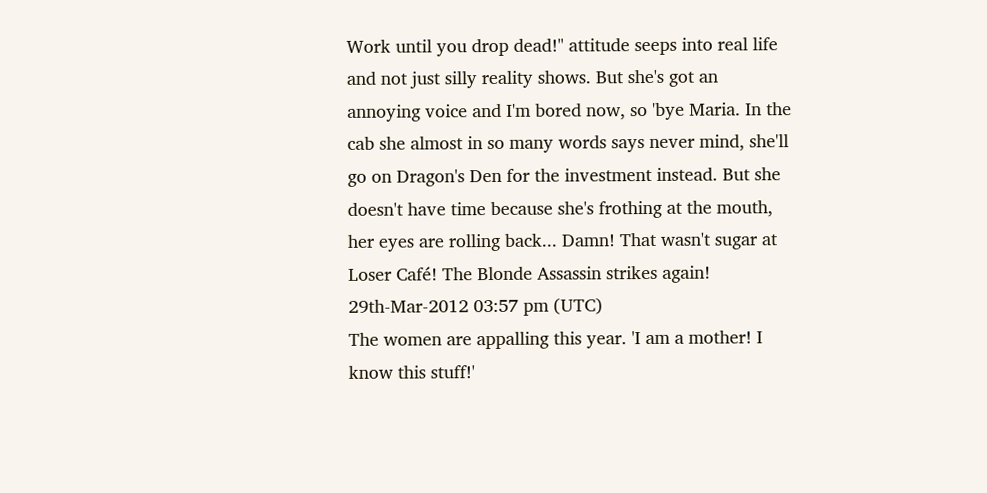Work until you drop dead!" attitude seeps into real life and not just silly reality shows. But she's got an annoying voice and I'm bored now, so 'bye Maria. In the cab she almost in so many words says never mind, she'll go on Dragon's Den for the investment instead. But she doesn't have time because she's frothing at the mouth, her eyes are rolling back... Damn! That wasn't sugar at Loser Café! The Blonde Assassin strikes again!
29th-Mar-2012 03:57 pm (UTC)
The women are appalling this year. 'I am a mother! I know this stuff!'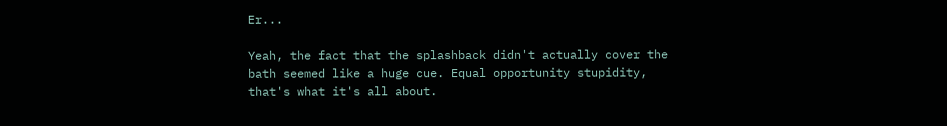Er...

Yeah, the fact that the splashback didn't actually cover the bath seemed like a huge cue. Equal opportunity stupidity, that's what it's all about.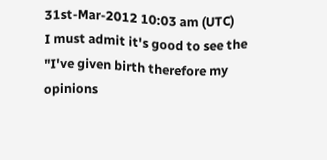31st-Mar-2012 10:03 am (UTC)
I must admit it's good to see the "I've given birth therefore my opinions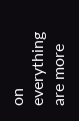on everything are more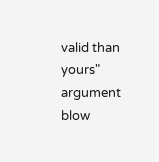valid than yours" argument blow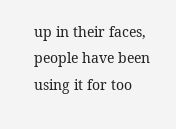up in their faces, people have been using it for too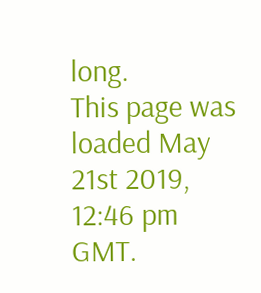long.
This page was loaded May 21st 2019, 12:46 pm GMT.